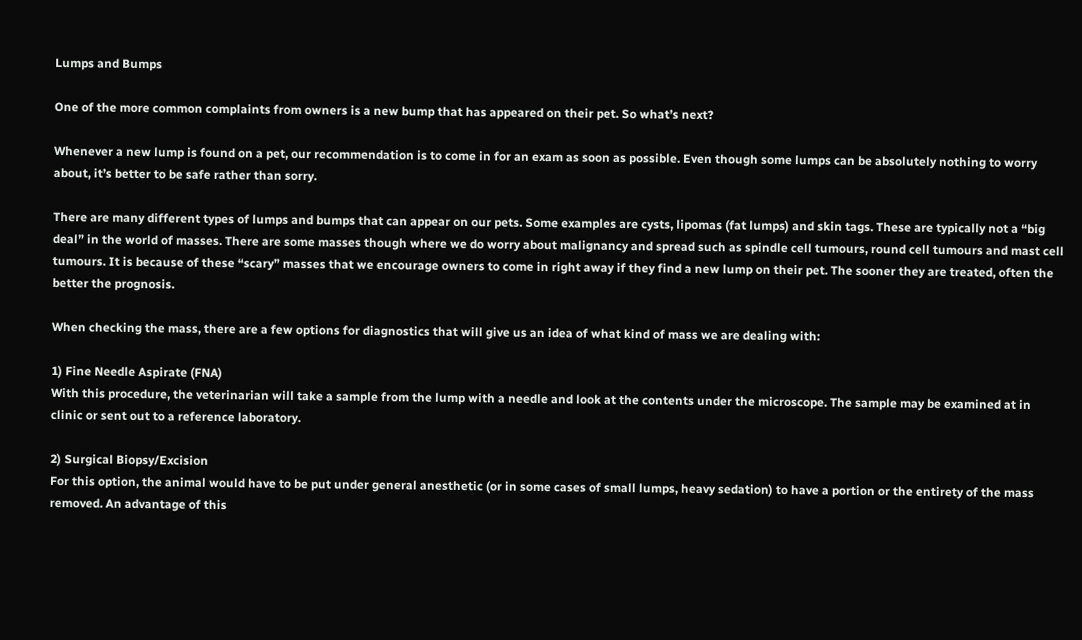Lumps and Bumps

One of the more common complaints from owners is a new bump that has appeared on their pet. So what’s next?

Whenever a new lump is found on a pet, our recommendation is to come in for an exam as soon as possible. Even though some lumps can be absolutely nothing to worry about, it’s better to be safe rather than sorry.

There are many different types of lumps and bumps that can appear on our pets. Some examples are cysts, lipomas (fat lumps) and skin tags. These are typically not a “big deal” in the world of masses. There are some masses though where we do worry about malignancy and spread such as spindle cell tumours, round cell tumours and mast cell tumours. It is because of these “scary” masses that we encourage owners to come in right away if they find a new lump on their pet. The sooner they are treated, often the better the prognosis.

When checking the mass, there are a few options for diagnostics that will give us an idea of what kind of mass we are dealing with:

1) Fine Needle Aspirate (FNA)
With this procedure, the veterinarian will take a sample from the lump with a needle and look at the contents under the microscope. The sample may be examined at in clinic or sent out to a reference laboratory.

2) Surgical Biopsy/Excision
For this option, the animal would have to be put under general anesthetic (or in some cases of small lumps, heavy sedation) to have a portion or the entirety of the mass removed. An advantage of this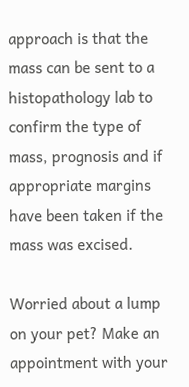approach is that the mass can be sent to a histopathology lab to confirm the type of mass, prognosis and if appropriate margins have been taken if the mass was excised.

Worried about a lump on your pet? Make an appointment with your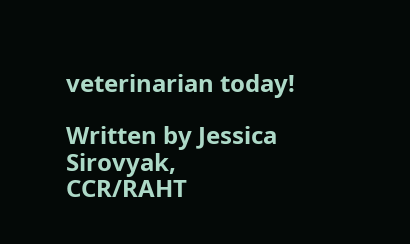veterinarian today!

Written by Jessica Sirovyak, CCR/RAHT